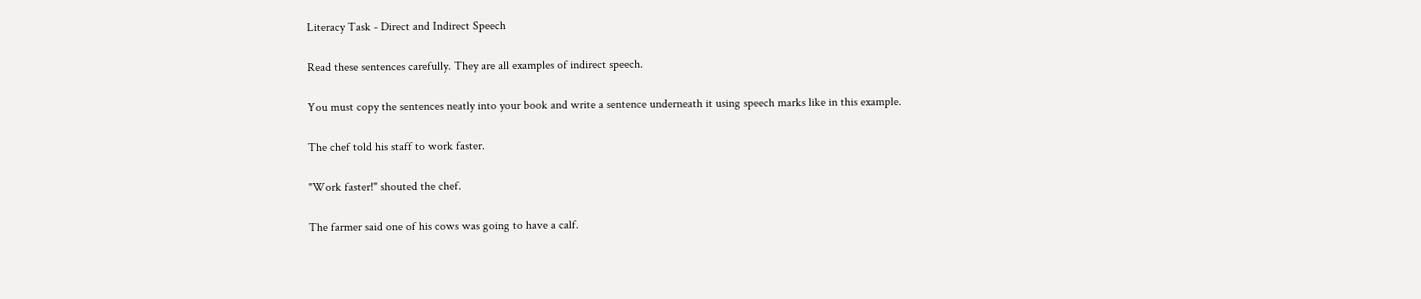Literacy Task - Direct and Indirect Speech

Read these sentences carefully. They are all examples of indirect speech.

You must copy the sentences neatly into your book and write a sentence underneath it using speech marks like in this example.

The chef told his staff to work faster.

"Work faster!" shouted the chef.

The farmer said one of his cows was going to have a calf.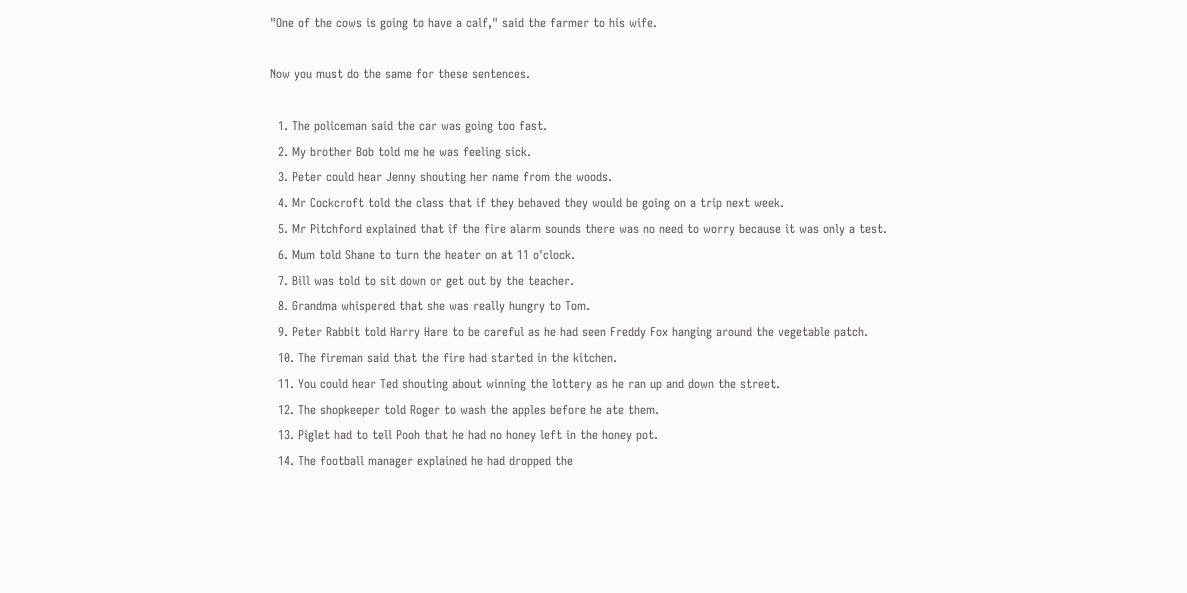"One of the cows is going to have a calf," said the farmer to his wife.

Now you must do the same for these sentences.

  1. The policeman said the car was going too fast.
  2. My brother Bob told me he was feeling sick.
  3. Peter could hear Jenny shouting her name from the woods.
  4. Mr Cockcroft told the class that if they behaved they would be going on a trip next week.
  5. Mr Pitchford explained that if the fire alarm sounds there was no need to worry because it was only a test.
  6. Mum told Shane to turn the heater on at 11 o'clock.
  7. Bill was told to sit down or get out by the teacher.
  8. Grandma whispered that she was really hungry to Tom.
  9. Peter Rabbit told Harry Hare to be careful as he had seen Freddy Fox hanging around the vegetable patch.
  10. The fireman said that the fire had started in the kitchen.
  11. You could hear Ted shouting about winning the lottery as he ran up and down the street.
  12. The shopkeeper told Roger to wash the apples before he ate them.
  13. Piglet had to tell Pooh that he had no honey left in the honey pot.
  14. The football manager explained he had dropped the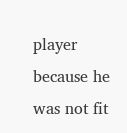player because he was not fit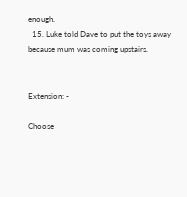enough.
  15. Luke told Dave to put the toys away because mum was coming upstairs.


Extension: -

Choose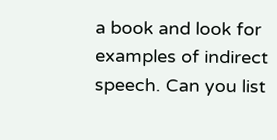a book and look for examples of indirect speech. Can you list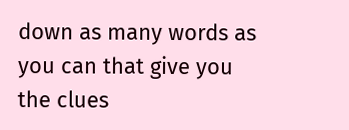down as many words as you can that give you the clues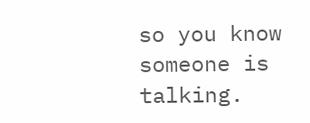so you know someone is talking.